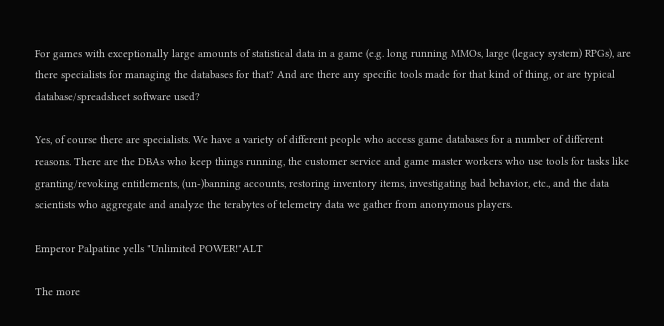For games with exceptionally large amounts of statistical data in a game (e.g. long running MMOs, large (legacy system) RPGs), are there specialists for managing the databases for that? And are there any specific tools made for that kind of thing, or are typical database/spreadsheet software used?

Yes, of course there are specialists. We have a variety of different people who access game databases for a number of different reasons. There are the DBAs who keep things running, the customer service and game master workers who use tools for tasks like granting/revoking entitlements, (un-)banning accounts, restoring inventory items, investigating bad behavior, etc., and the data scientists who aggregate and analyze the terabytes of telemetry data we gather from anonymous players.

Emperor Palpatine yells "Unlimited POWER!"ALT

The more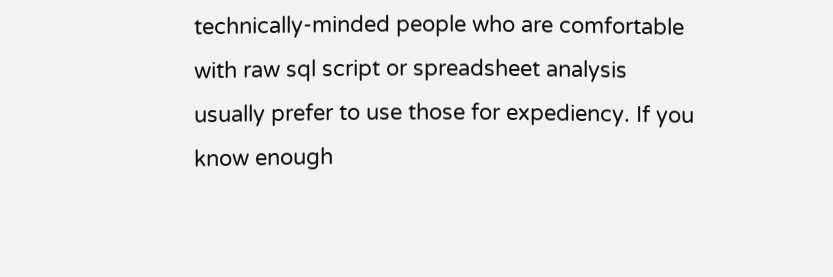technically-minded people who are comfortable with raw sql script or spreadsheet analysis usually prefer to use those for expediency. If you know enough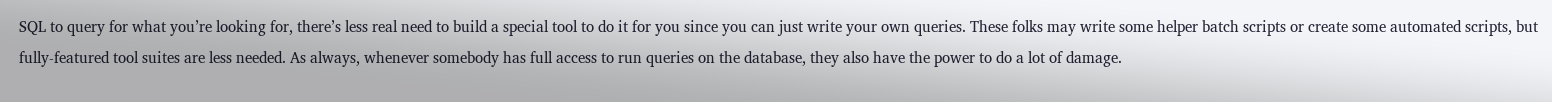SQL to query for what you’re looking for, there’s less real need to build a special tool to do it for you since you can just write your own queries. These folks may write some helper batch scripts or create some automated scripts, but fully-featured tool suites are less needed. As always, whenever somebody has full access to run queries on the database, they also have the power to do a lot of damage.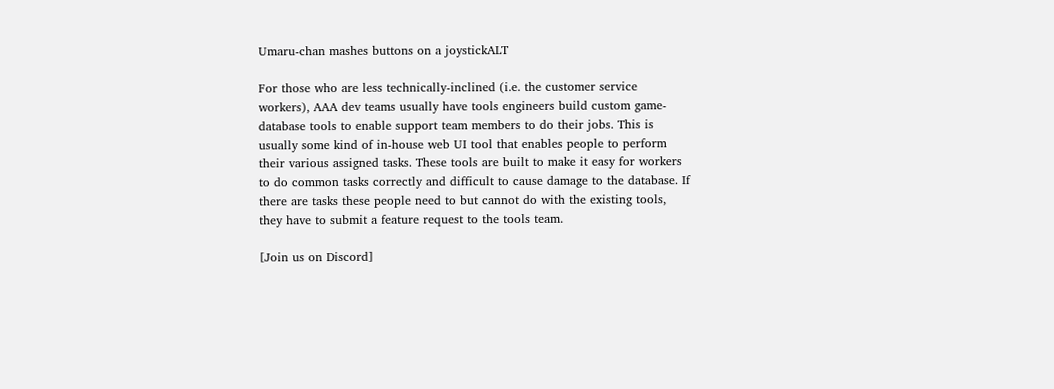Umaru-chan mashes buttons on a joystickALT

For those who are less technically-inclined (i.e. the customer service workers), AAA dev teams usually have tools engineers build custom game-database tools to enable support team members to do their jobs. This is usually some kind of in-house web UI tool that enables people to perform their various assigned tasks. These tools are built to make it easy for workers to do common tasks correctly and difficult to cause damage to the database. If there are tasks these people need to but cannot do with the existing tools, they have to submit a feature request to the tools team.

[Join us on Discord]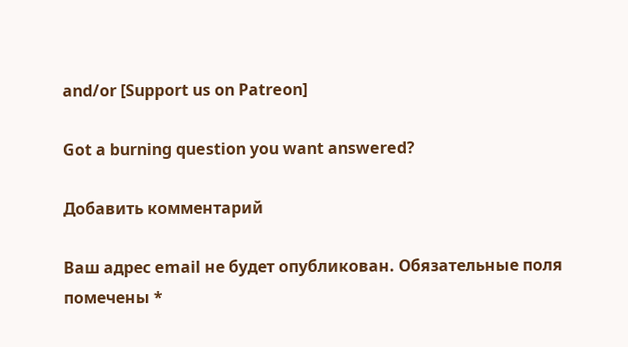and/or [Support us on Patreon]

Got a burning question you want answered?

Добавить комментарий

Ваш адрес email не будет опубликован. Обязательные поля помечены *